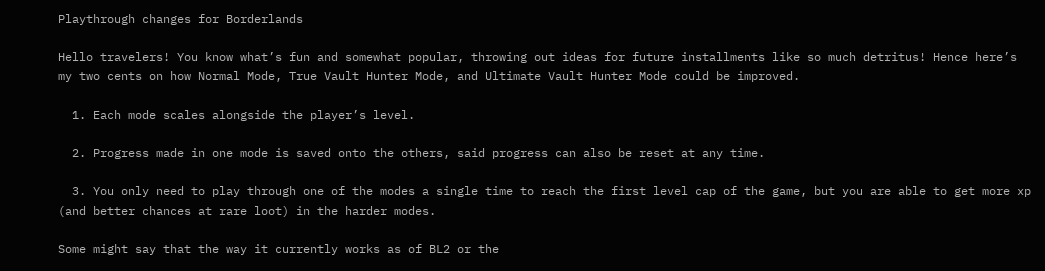Playthrough changes for Borderlands

Hello travelers! You know what’s fun and somewhat popular, throwing out ideas for future installments like so much detritus! Hence here’s my two cents on how Normal Mode, True Vault Hunter Mode, and Ultimate Vault Hunter Mode could be improved.

  1. Each mode scales alongside the player’s level.

  2. Progress made in one mode is saved onto the others, said progress can also be reset at any time.

  3. You only need to play through one of the modes a single time to reach the first level cap of the game, but you are able to get more xp (and better chances at rare loot) in the harder modes.

Some might say that the way it currently works as of BL2 or the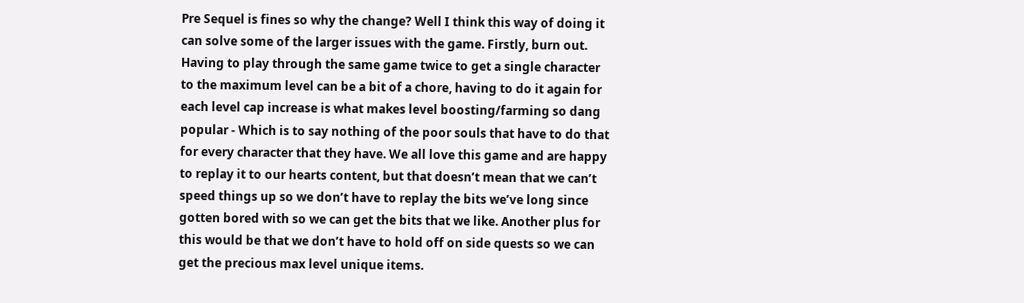Pre Sequel is fines so why the change? Well I think this way of doing it can solve some of the larger issues with the game. Firstly, burn out. Having to play through the same game twice to get a single character to the maximum level can be a bit of a chore, having to do it again for each level cap increase is what makes level boosting/farming so dang popular - Which is to say nothing of the poor souls that have to do that for every character that they have. We all love this game and are happy to replay it to our hearts content, but that doesn’t mean that we can’t speed things up so we don’t have to replay the bits we’ve long since gotten bored with so we can get the bits that we like. Another plus for this would be that we don’t have to hold off on side quests so we can get the precious max level unique items.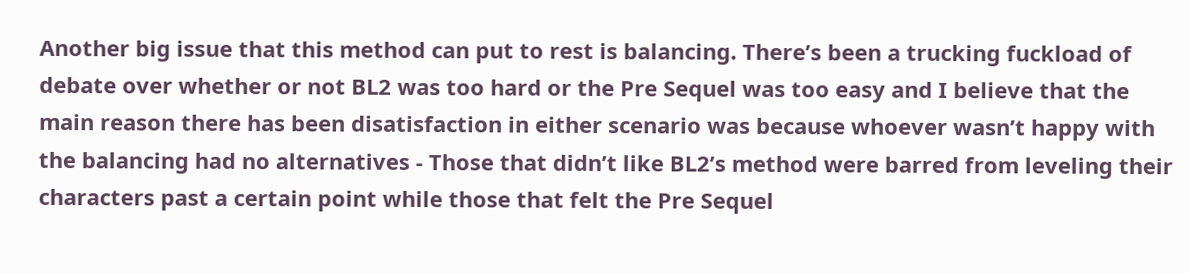Another big issue that this method can put to rest is balancing. There’s been a trucking fuckload of debate over whether or not BL2 was too hard or the Pre Sequel was too easy and I believe that the main reason there has been disatisfaction in either scenario was because whoever wasn’t happy with the balancing had no alternatives - Those that didn’t like BL2’s method were barred from leveling their characters past a certain point while those that felt the Pre Sequel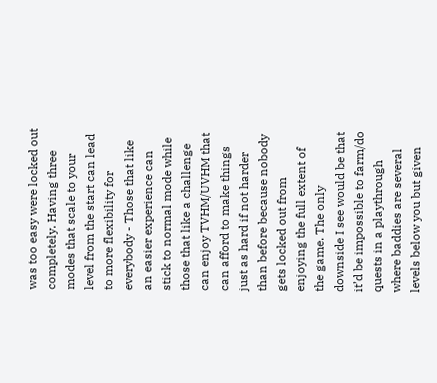was too easy were locked out completely. Having three modes that scale to your level from the start can lead to more flexibility for everybody - Those that like an easier experience can stick to normal mode while those that like a challenge can enjoy TVHM/UVHM that can afford to make things just as hard if not harder than before because nobody gets locked out from enjoying the full extent of the game. The only downside I see would be that it’d be impossible to farm/do quests in a playthrough where baddies are several levels below you but given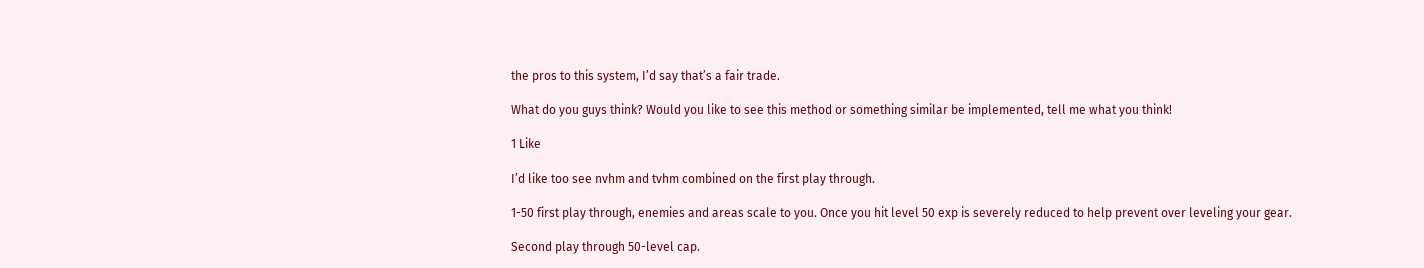the pros to this system, I’d say that’s a fair trade.

What do you guys think? Would you like to see this method or something similar be implemented, tell me what you think!

1 Like

I’d like too see nvhm and tvhm combined on the first play through.

1-50 first play through, enemies and areas scale to you. Once you hit level 50 exp is severely reduced to help prevent over leveling your gear.

Second play through 50-level cap.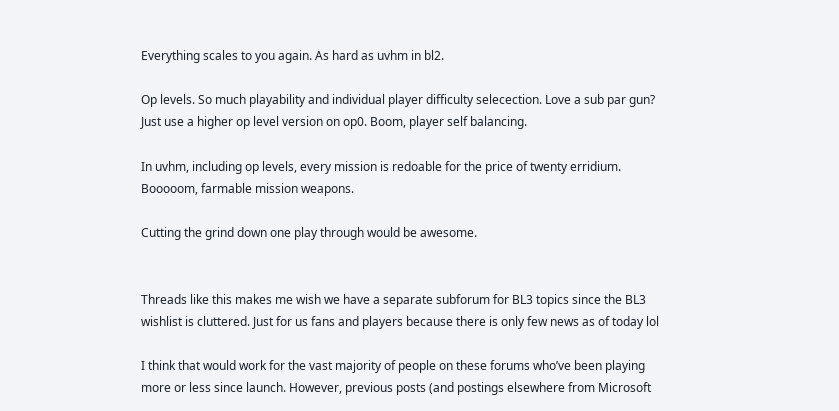Everything scales to you again. As hard as uvhm in bl2.

Op levels. So much playability and individual player difficulty selecection. Love a sub par gun? Just use a higher op level version on op0. Boom, player self balancing.

In uvhm, including op levels, every mission is redoable for the price of twenty erridium. Booooom, farmable mission weapons.

Cutting the grind down one play through would be awesome.


Threads like this makes me wish we have a separate subforum for BL3 topics since the BL3 wishlist is cluttered. Just for us fans and players because there is only few news as of today lol

I think that would work for the vast majority of people on these forums who’ve been playing more or less since launch. However, previous posts (and postings elsewhere from Microsoft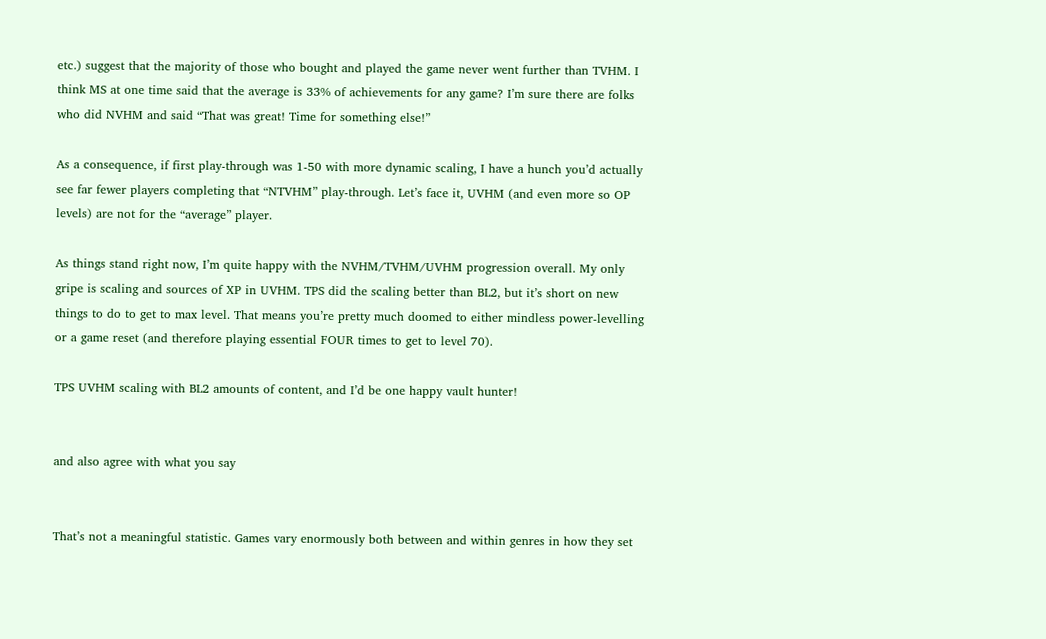etc.) suggest that the majority of those who bought and played the game never went further than TVHM. I think MS at one time said that the average is 33% of achievements for any game? I’m sure there are folks who did NVHM and said “That was great! Time for something else!”

As a consequence, if first play-through was 1-50 with more dynamic scaling, I have a hunch you’d actually see far fewer players completing that “NTVHM” play-through. Let’s face it, UVHM (and even more so OP levels) are not for the “average” player.

As things stand right now, I’m quite happy with the NVHM/TVHM/UVHM progression overall. My only gripe is scaling and sources of XP in UVHM. TPS did the scaling better than BL2, but it’s short on new things to do to get to max level. That means you’re pretty much doomed to either mindless power-levelling or a game reset (and therefore playing essential FOUR times to get to level 70).

TPS UVHM scaling with BL2 amounts of content, and I’d be one happy vault hunter!


and also agree with what you say


That’s not a meaningful statistic. Games vary enormously both between and within genres in how they set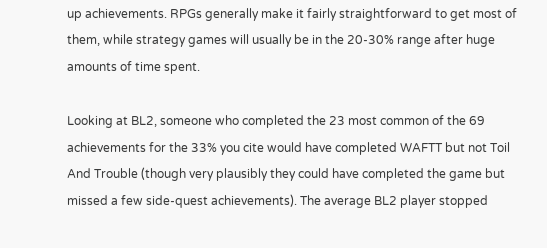up achievements. RPGs generally make it fairly straightforward to get most of them, while strategy games will usually be in the 20-30% range after huge amounts of time spent.

Looking at BL2, someone who completed the 23 most common of the 69 achievements for the 33% you cite would have completed WAFTT but not Toil And Trouble (though very plausibly they could have completed the game but missed a few side-quest achievements). The average BL2 player stopped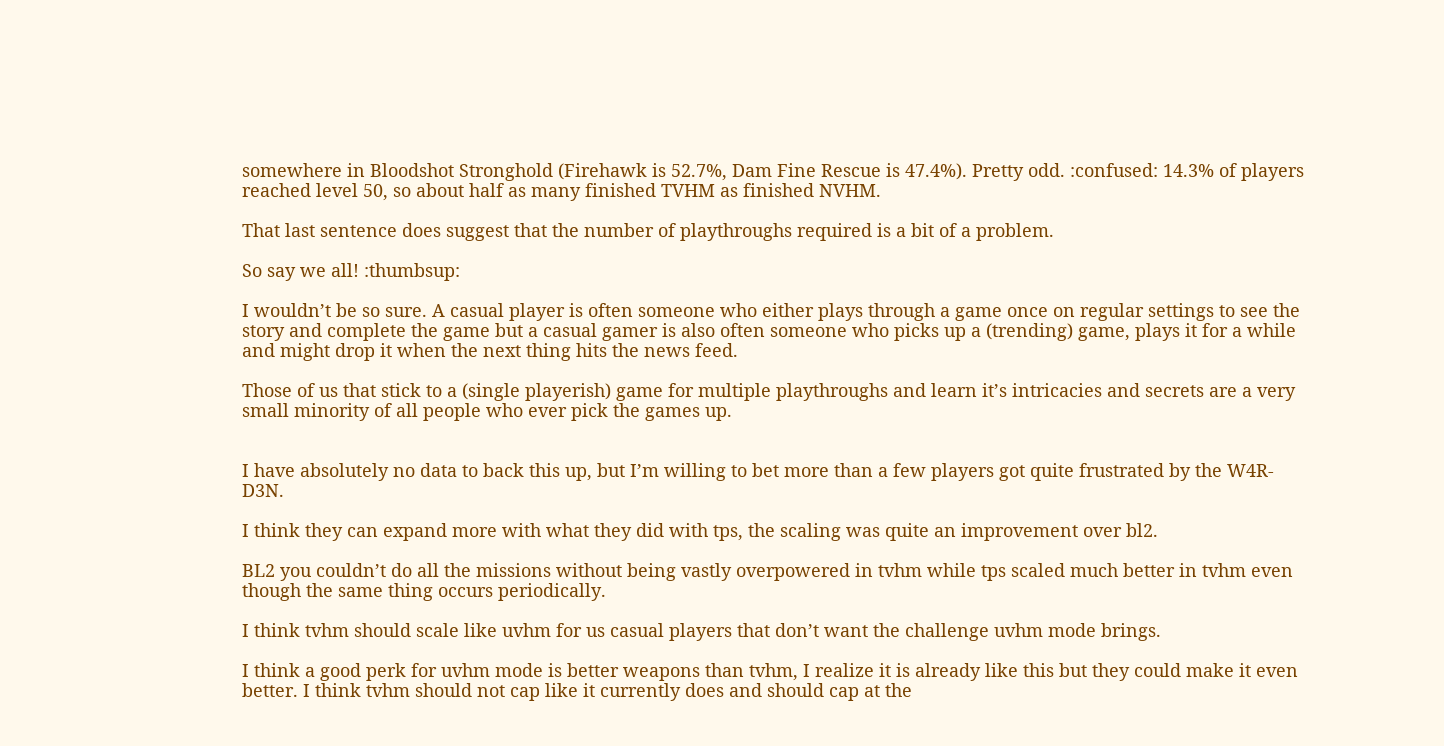somewhere in Bloodshot Stronghold (Firehawk is 52.7%, Dam Fine Rescue is 47.4%). Pretty odd. :confused: 14.3% of players reached level 50, so about half as many finished TVHM as finished NVHM.

That last sentence does suggest that the number of playthroughs required is a bit of a problem.

So say we all! :thumbsup:

I wouldn’t be so sure. A casual player is often someone who either plays through a game once on regular settings to see the story and complete the game but a casual gamer is also often someone who picks up a (trending) game, plays it for a while and might drop it when the next thing hits the news feed.

Those of us that stick to a (single playerish) game for multiple playthroughs and learn it’s intricacies and secrets are a very small minority of all people who ever pick the games up.


I have absolutely no data to back this up, but I’m willing to bet more than a few players got quite frustrated by the W4R-D3N.

I think they can expand more with what they did with tps, the scaling was quite an improvement over bl2.

BL2 you couldn’t do all the missions without being vastly overpowered in tvhm while tps scaled much better in tvhm even though the same thing occurs periodically.

I think tvhm should scale like uvhm for us casual players that don’t want the challenge uvhm mode brings.

I think a good perk for uvhm mode is better weapons than tvhm, I realize it is already like this but they could make it even better. I think tvhm should not cap like it currently does and should cap at the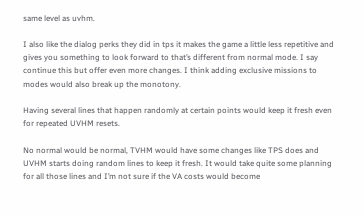same level as uvhm.

I also like the dialog perks they did in tps it makes the game a little less repetitive and gives you something to look forward to that’s different from normal mode. I say continue this but offer even more changes. I think adding exclusive missions to modes would also break up the monotony.

Having several lines that happen randomly at certain points would keep it fresh even for repeated UVHM resets.

No normal would be normal, TVHM would have some changes like TPS does and UVHM starts doing random lines to keep it fresh. It would take quite some planning for all those lines and I’m not sure if the VA costs would become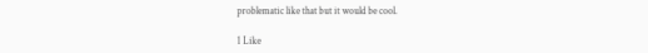problematic like that but it would be cool.

1 Like